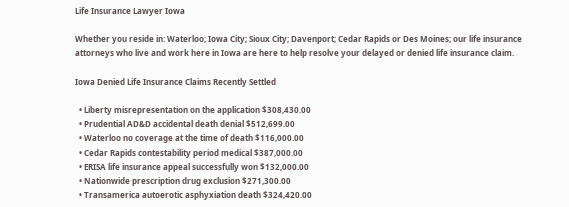Life Insurance Lawyer Iowa

Whether you reside in: Waterloo; Iowa City; Sioux City; Davenport; Cedar Rapids or Des Moines; our life insurance attorneys who live and work here in Iowa are here to help resolve your delayed or denied life insurance claim.

Iowa Denied Life Insurance Claims Recently Settled

  • Liberty misrepresentation on the application $308,430.00
  • Prudential AD&D accidental death denial $512,699.00
  • Waterloo no coverage at the time of death $116,000.00
  • Cedar Rapids contestability period medical $387,000.00
  • ERISA life insurance appeal successfully won $132,000.00
  • Nationwide prescription drug exclusion $271,300.00
  • Transamerica autoerotic asphyxiation death $324,420.00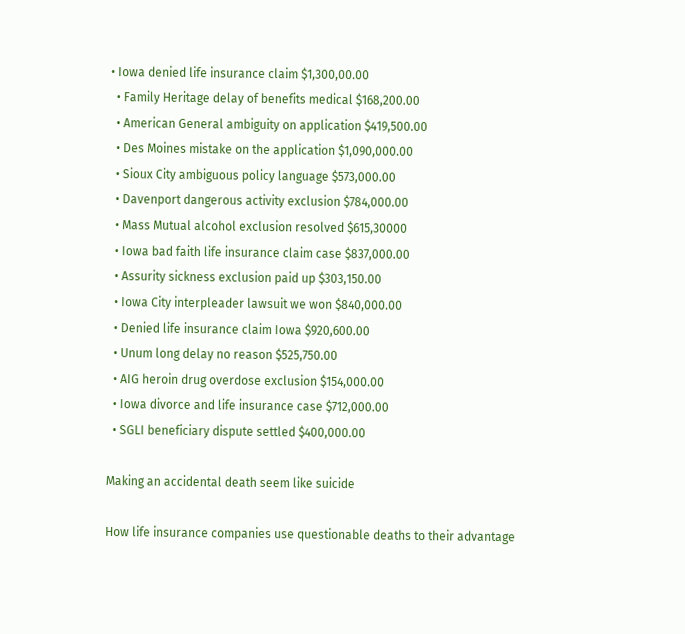• Iowa denied life insurance claim $1,300,00.00
  • Family Heritage delay of benefits medical $168,200.00
  • American General ambiguity on application $419,500.00
  • Des Moines mistake on the application $1,090,000.00
  • Sioux City ambiguous policy language $573,000.00
  • Davenport dangerous activity exclusion $784,000.00
  • Mass Mutual alcohol exclusion resolved $615,30000
  • Iowa bad faith life insurance claim case $837,000.00
  • Assurity sickness exclusion paid up $303,150.00
  • Iowa City interpleader lawsuit we won $840,000.00
  • Denied life insurance claim Iowa $920,600.00
  • Unum long delay no reason $525,750.00
  • AIG heroin drug overdose exclusion $154,000.00
  • Iowa divorce and life insurance case $712,000.00
  • SGLI beneficiary dispute settled $400,000.00

Making an accidental death seem like suicide

How life insurance companies use questionable deaths to their advantage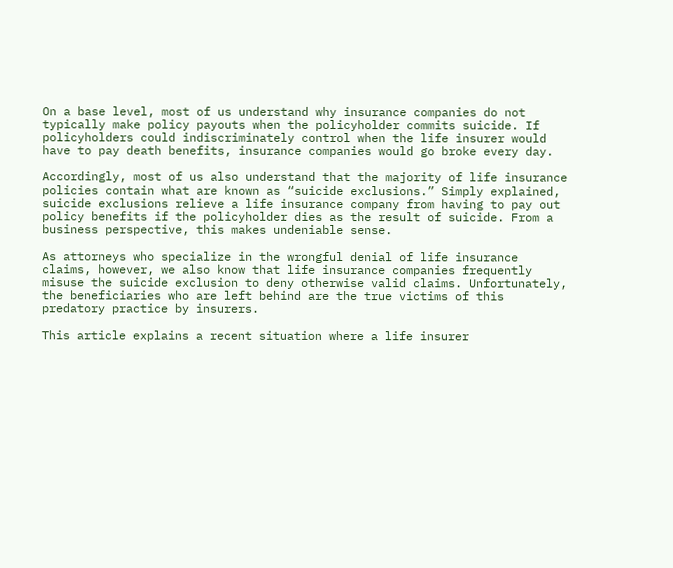On a base level, most of us understand why insurance companies do not typically make policy payouts when the policyholder commits suicide. If policyholders could indiscriminately control when the life insurer would have to pay death benefits, insurance companies would go broke every day.

Accordingly, most of us also understand that the majority of life insurance policies contain what are known as “suicide exclusions.” Simply explained, suicide exclusions relieve a life insurance company from having to pay out policy benefits if the policyholder dies as the result of suicide. From a business perspective, this makes undeniable sense.

As attorneys who specialize in the wrongful denial of life insurance claims, however, we also know that life insurance companies frequently misuse the suicide exclusion to deny otherwise valid claims. Unfortunately, the beneficiaries who are left behind are the true victims of this predatory practice by insurers.

This article explains a recent situation where a life insurer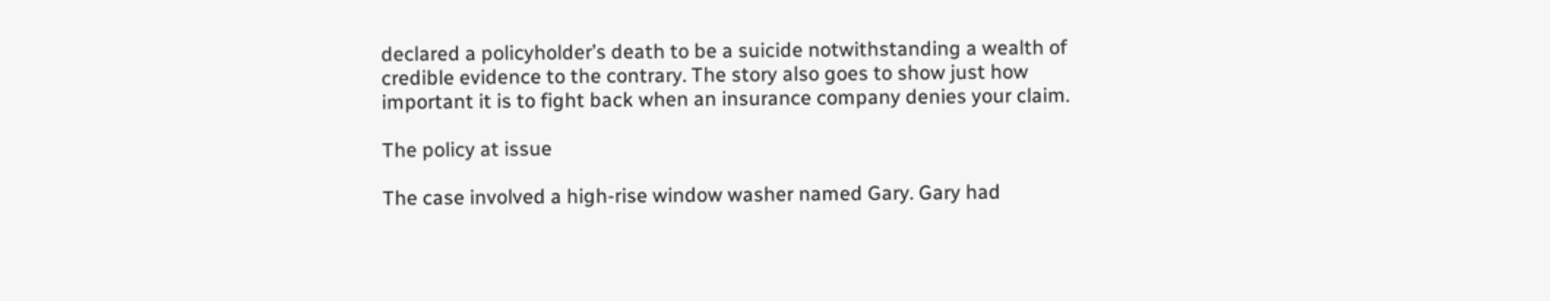declared a policyholder’s death to be a suicide notwithstanding a wealth of credible evidence to the contrary. The story also goes to show just how important it is to fight back when an insurance company denies your claim.

The policy at issue

The case involved a high-rise window washer named Gary. Gary had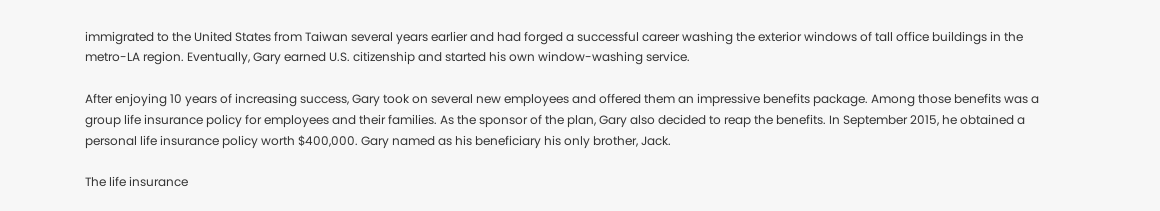immigrated to the United States from Taiwan several years earlier and had forged a successful career washing the exterior windows of tall office buildings in the metro-LA region. Eventually, Gary earned U.S. citizenship and started his own window-washing service.

After enjoying 10 years of increasing success, Gary took on several new employees and offered them an impressive benefits package. Among those benefits was a group life insurance policy for employees and their families. As the sponsor of the plan, Gary also decided to reap the benefits. In September 2015, he obtained a personal life insurance policy worth $400,000. Gary named as his beneficiary his only brother, Jack.

The life insurance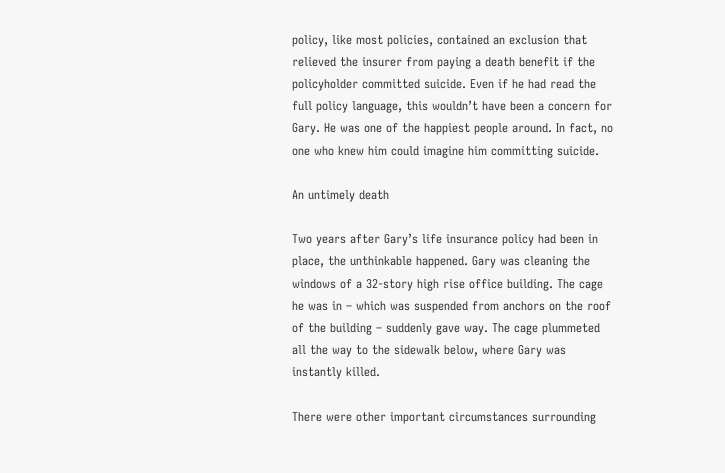policy, like most policies, contained an exclusion that relieved the insurer from paying a death benefit if the policyholder committed suicide. Even if he had read the full policy language, this wouldn’t have been a concern for Gary. He was one of the happiest people around. In fact, no one who knew him could imagine him committing suicide.

An untimely death

Two years after Gary’s life insurance policy had been in place, the unthinkable happened. Gary was cleaning the windows of a 32-story high rise office building. The cage he was in – which was suspended from anchors on the roof of the building – suddenly gave way. The cage plummeted all the way to the sidewalk below, where Gary was instantly killed.

There were other important circumstances surrounding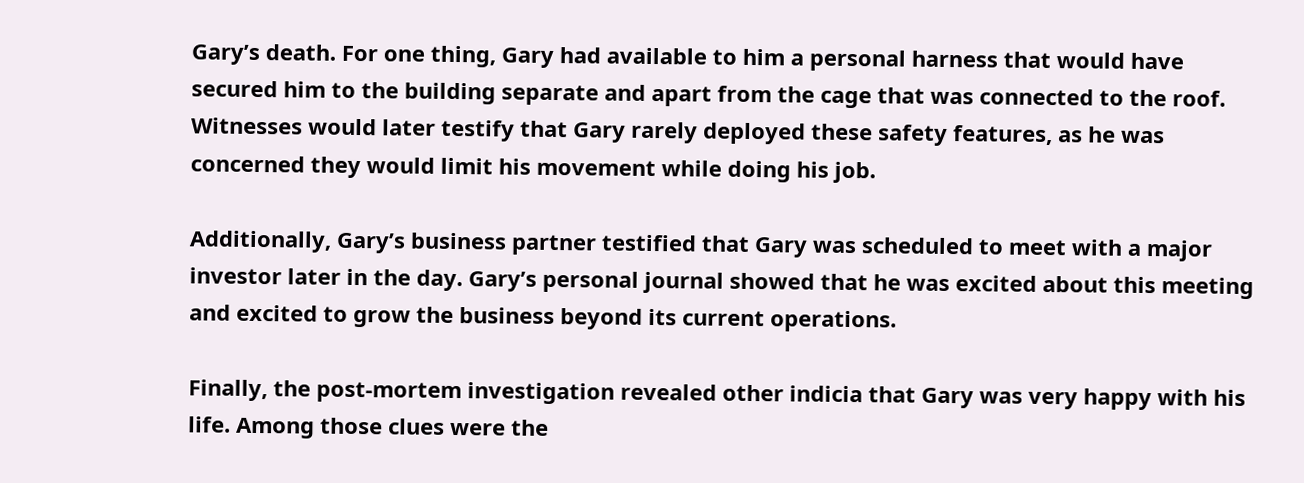Gary’s death. For one thing, Gary had available to him a personal harness that would have secured him to the building separate and apart from the cage that was connected to the roof. Witnesses would later testify that Gary rarely deployed these safety features, as he was concerned they would limit his movement while doing his job.

Additionally, Gary’s business partner testified that Gary was scheduled to meet with a major investor later in the day. Gary’s personal journal showed that he was excited about this meeting and excited to grow the business beyond its current operations.

Finally, the post-mortem investigation revealed other indicia that Gary was very happy with his life. Among those clues were the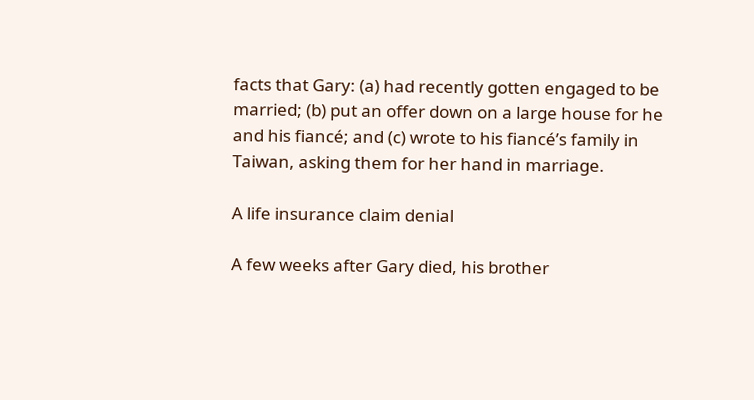facts that Gary: (a) had recently gotten engaged to be married; (b) put an offer down on a large house for he and his fiancé; and (c) wrote to his fiancé’s family in Taiwan, asking them for her hand in marriage.

A life insurance claim denial

A few weeks after Gary died, his brother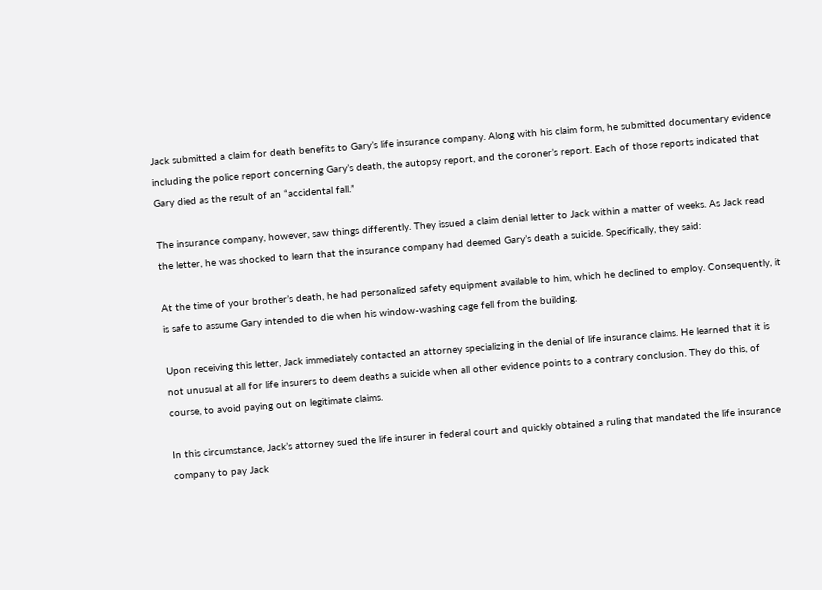Jack submitted a claim for death benefits to Gary’s life insurance company. Along with his claim form, he submitted documentary evidence including the police report concerning Gary’s death, the autopsy report, and the coroner’s report. Each of those reports indicated that Gary died as the result of an “accidental fall.”

The insurance company, however, saw things differently. They issued a claim denial letter to Jack within a matter of weeks. As Jack read the letter, he was shocked to learn that the insurance company had deemed Gary’s death a suicide. Specifically, they said:

At the time of your brother’s death, he had personalized safety equipment available to him, which he declined to employ. Consequently, it is safe to assume Gary intended to die when his window-washing cage fell from the building.

Upon receiving this letter, Jack immediately contacted an attorney specializing in the denial of life insurance claims. He learned that it is not unusual at all for life insurers to deem deaths a suicide when all other evidence points to a contrary conclusion. They do this, of course, to avoid paying out on legitimate claims.

In this circumstance, Jack’s attorney sued the life insurer in federal court and quickly obtained a ruling that mandated the life insurance company to pay Jack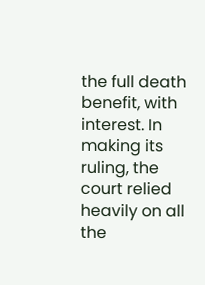the full death benefit, with interest. In making its ruling, the court relied heavily on all the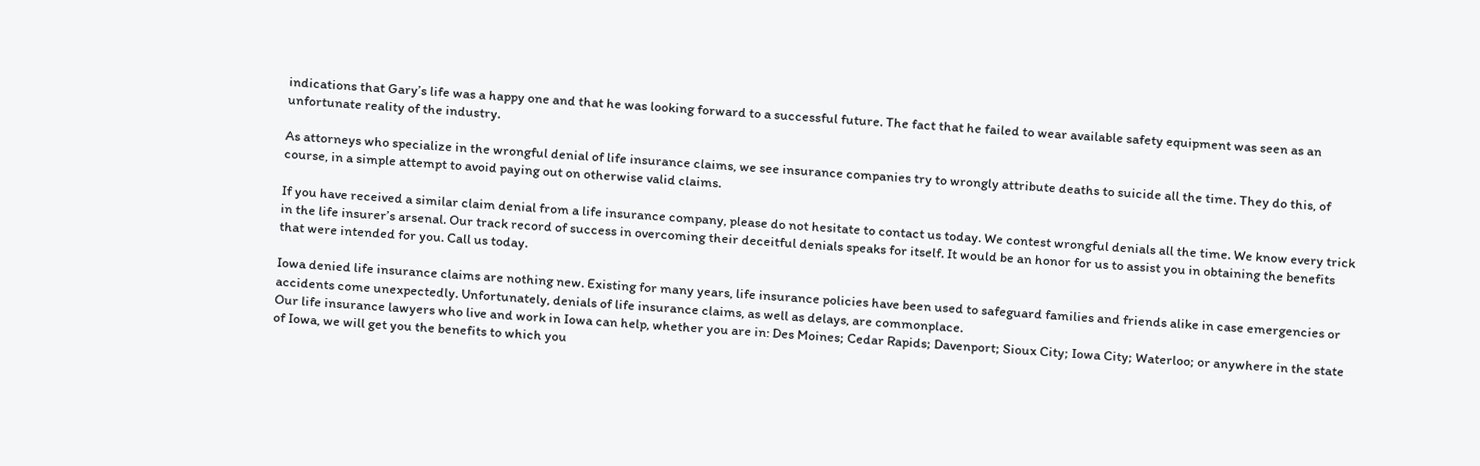indications that Gary’s life was a happy one and that he was looking forward to a successful future. The fact that he failed to wear available safety equipment was seen as an unfortunate reality of the industry.

As attorneys who specialize in the wrongful denial of life insurance claims, we see insurance companies try to wrongly attribute deaths to suicide all the time. They do this, of course, in a simple attempt to avoid paying out on otherwise valid claims.

If you have received a similar claim denial from a life insurance company, please do not hesitate to contact us today. We contest wrongful denials all the time. We know every trick in the life insurer’s arsenal. Our track record of success in overcoming their deceitful denials speaks for itself. It would be an honor for us to assist you in obtaining the benefits that were intended for you. Call us today.

Iowa denied life insurance claims are nothing new. Existing for many years, life insurance policies have been used to safeguard families and friends alike in case emergencies or accidents come unexpectedly. Unfortunately, denials of life insurance claims, as well as delays, are commonplace.
Our life insurance lawyers who live and work in Iowa can help, whether you are in: Des Moines; Cedar Rapids; Davenport; Sioux City; Iowa City; Waterloo; or anywhere in the state of Iowa, we will get you the benefits to which you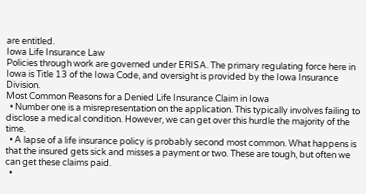are entitled.
Iowa Life Insurance Law
Policies through work are governed under ERISA. The primary regulating force here in Iowa is Title 13 of the Iowa Code, and oversight is provided by the Iowa Insurance Division.
Most Common Reasons for a Denied Life Insurance Claim in Iowa
  • Number one is a misrepresentation on the application. This typically involves failing to disclose a medical condition. However, we can get over this hurdle the majority of the time.
  • A lapse of a life insurance policy is probably second most common. What happens is that the insured gets sick and misses a payment or two. These are tough, but often we can get these claims paid.
  •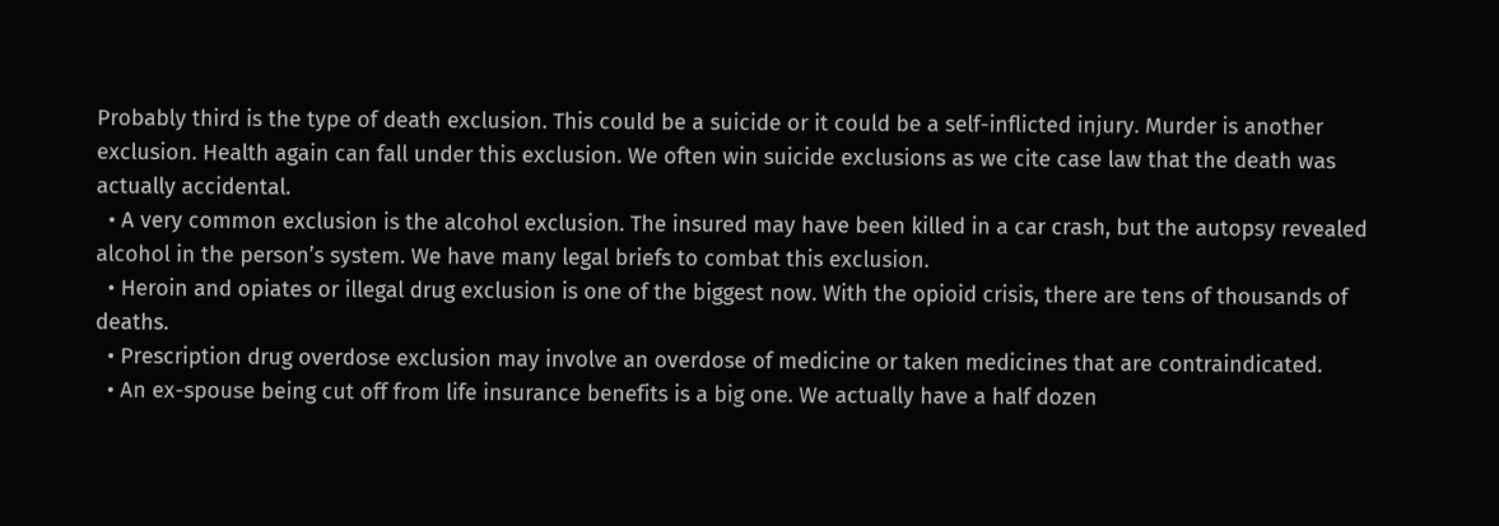Probably third is the type of death exclusion. This could be a suicide or it could be a self-inflicted injury. Murder is another exclusion. Health again can fall under this exclusion. We often win suicide exclusions as we cite case law that the death was actually accidental.
  • A very common exclusion is the alcohol exclusion. The insured may have been killed in a car crash, but the autopsy revealed alcohol in the person’s system. We have many legal briefs to combat this exclusion.
  • Heroin and opiates or illegal drug exclusion is one of the biggest now. With the opioid crisis, there are tens of thousands of deaths.
  • Prescription drug overdose exclusion may involve an overdose of medicine or taken medicines that are contraindicated.
  • An ex-spouse being cut off from life insurance benefits is a big one. We actually have a half dozen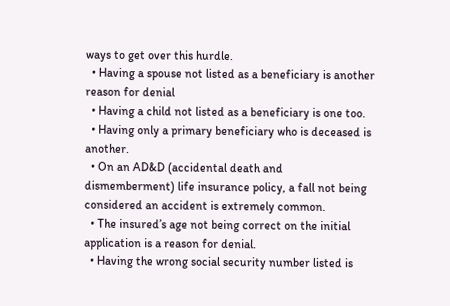ways to get over this hurdle.
  • Having a spouse not listed as a beneficiary is another reason for denial
  • Having a child not listed as a beneficiary is one too.
  • Having only a primary beneficiary who is deceased is another.
  • On an AD&D (accidental death and dismemberment) life insurance policy, a fall not being considered an accident is extremely common.
  • The insured’s age not being correct on the initial application is a reason for denial.
  • Having the wrong social security number listed is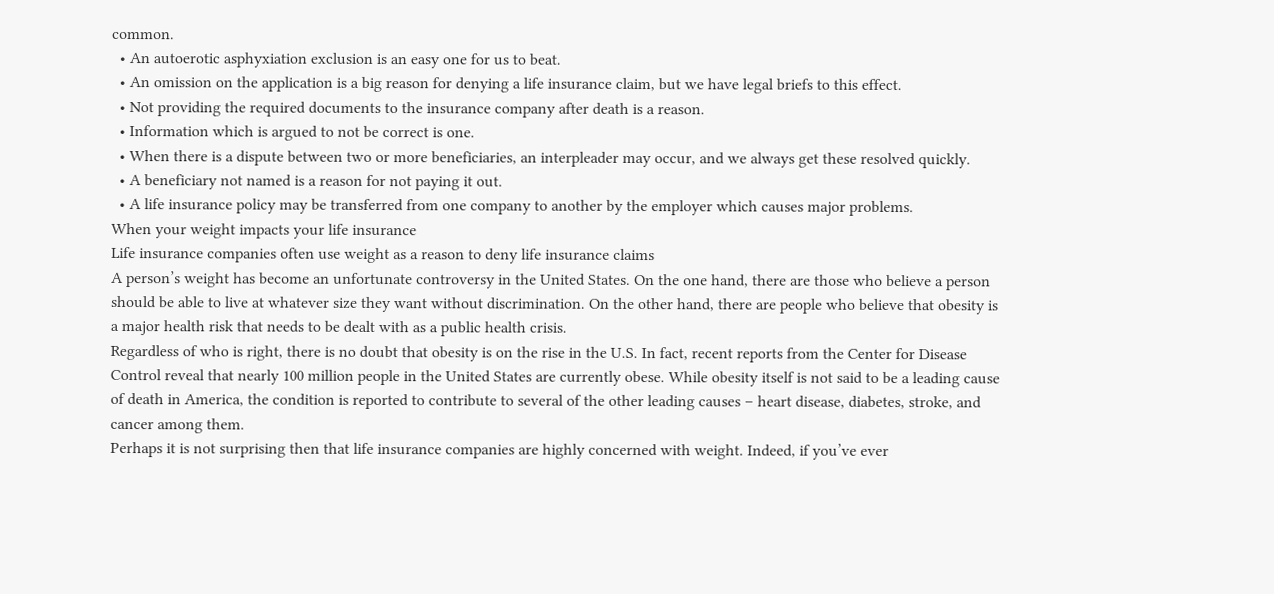common.
  • An autoerotic asphyxiation exclusion is an easy one for us to beat.
  • An omission on the application is a big reason for denying a life insurance claim, but we have legal briefs to this effect.
  • Not providing the required documents to the insurance company after death is a reason.
  • Information which is argued to not be correct is one.
  • When there is a dispute between two or more beneficiaries, an interpleader may occur, and we always get these resolved quickly.
  • A beneficiary not named is a reason for not paying it out.
  • A life insurance policy may be transferred from one company to another by the employer which causes major problems.
When your weight impacts your life insurance
Life insurance companies often use weight as a reason to deny life insurance claims
A person’s weight has become an unfortunate controversy in the United States. On the one hand, there are those who believe a person should be able to live at whatever size they want without discrimination. On the other hand, there are people who believe that obesity is a major health risk that needs to be dealt with as a public health crisis.
Regardless of who is right, there is no doubt that obesity is on the rise in the U.S. In fact, recent reports from the Center for Disease Control reveal that nearly 100 million people in the United States are currently obese. While obesity itself is not said to be a leading cause of death in America, the condition is reported to contribute to several of the other leading causes – heart disease, diabetes, stroke, and cancer among them.
Perhaps it is not surprising then that life insurance companies are highly concerned with weight. Indeed, if you’ve ever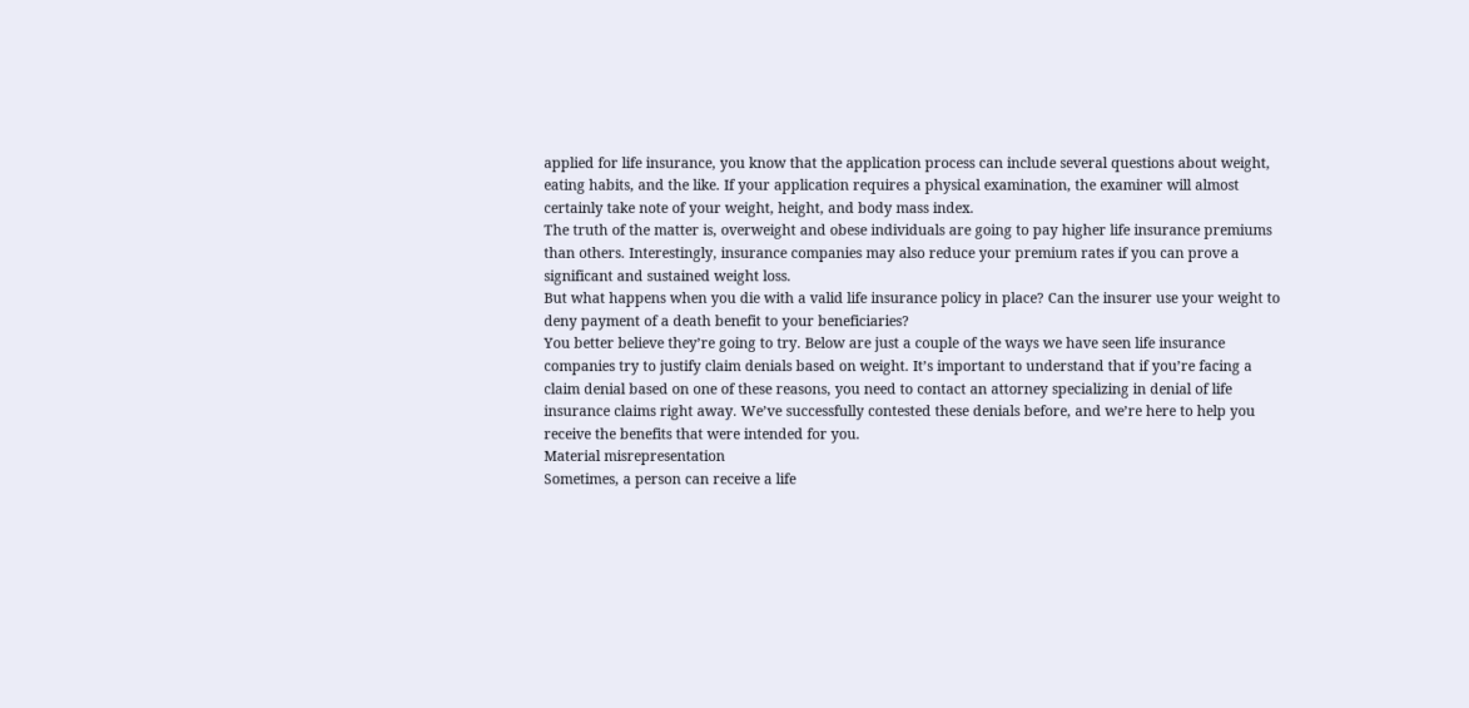applied for life insurance, you know that the application process can include several questions about weight, eating habits, and the like. If your application requires a physical examination, the examiner will almost certainly take note of your weight, height, and body mass index.
The truth of the matter is, overweight and obese individuals are going to pay higher life insurance premiums than others. Interestingly, insurance companies may also reduce your premium rates if you can prove a significant and sustained weight loss.
But what happens when you die with a valid life insurance policy in place? Can the insurer use your weight to deny payment of a death benefit to your beneficiaries?
You better believe they’re going to try. Below are just a couple of the ways we have seen life insurance companies try to justify claim denials based on weight. It’s important to understand that if you’re facing a claim denial based on one of these reasons, you need to contact an attorney specializing in denial of life insurance claims right away. We’ve successfully contested these denials before, and we’re here to help you receive the benefits that were intended for you.
Material misrepresentation
Sometimes, a person can receive a life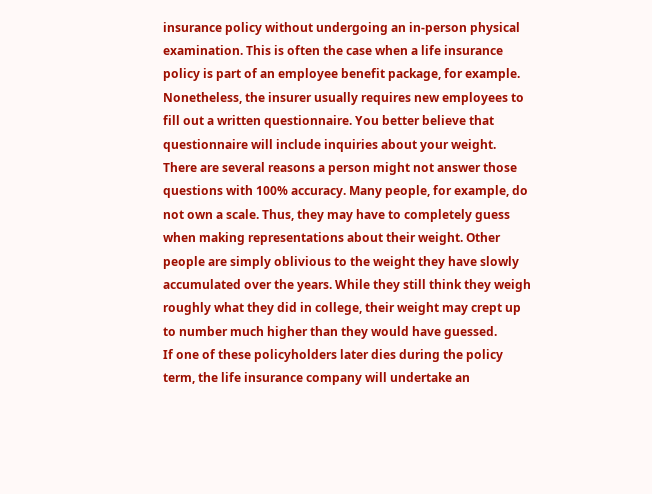insurance policy without undergoing an in-person physical examination. This is often the case when a life insurance policy is part of an employee benefit package, for example. Nonetheless, the insurer usually requires new employees to fill out a written questionnaire. You better believe that questionnaire will include inquiries about your weight.
There are several reasons a person might not answer those questions with 100% accuracy. Many people, for example, do not own a scale. Thus, they may have to completely guess when making representations about their weight. Other people are simply oblivious to the weight they have slowly accumulated over the years. While they still think they weigh roughly what they did in college, their weight may crept up to number much higher than they would have guessed.
If one of these policyholders later dies during the policy term, the life insurance company will undertake an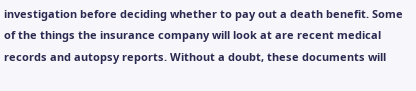investigation before deciding whether to pay out a death benefit. Some of the things the insurance company will look at are recent medical records and autopsy reports. Without a doubt, these documents will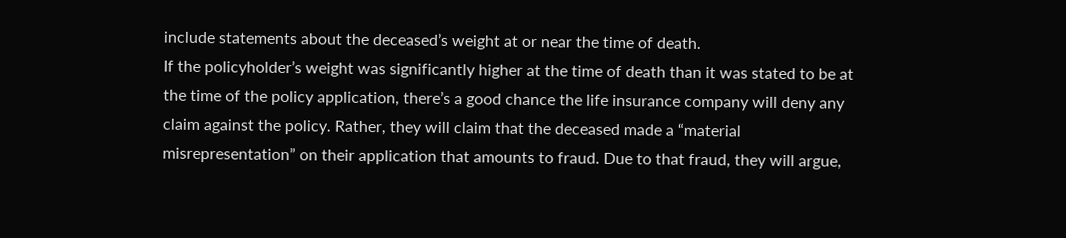include statements about the deceased’s weight at or near the time of death.
If the policyholder’s weight was significantly higher at the time of death than it was stated to be at the time of the policy application, there’s a good chance the life insurance company will deny any claim against the policy. Rather, they will claim that the deceased made a “material misrepresentation” on their application that amounts to fraud. Due to that fraud, they will argue,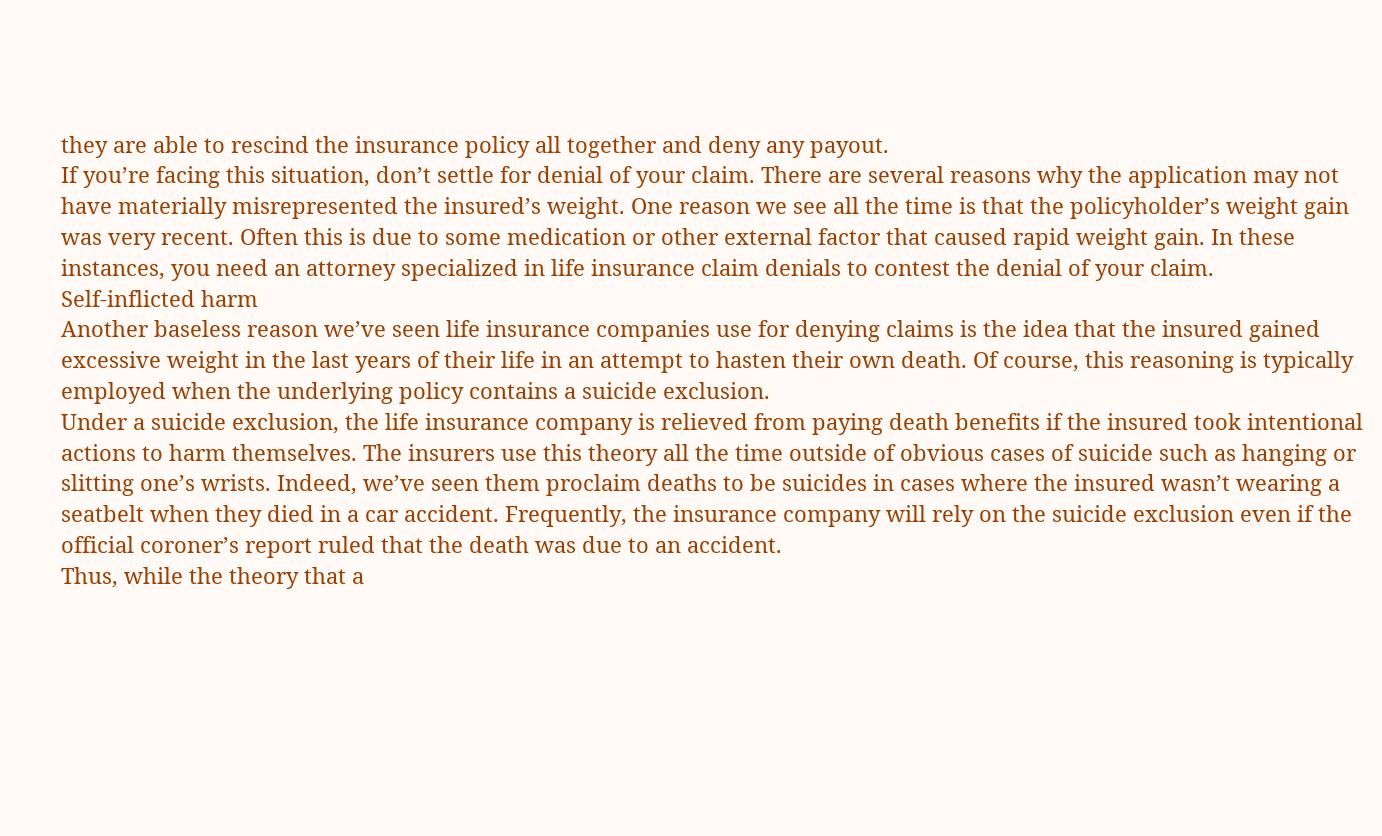they are able to rescind the insurance policy all together and deny any payout.
If you’re facing this situation, don’t settle for denial of your claim. There are several reasons why the application may not have materially misrepresented the insured’s weight. One reason we see all the time is that the policyholder’s weight gain was very recent. Often this is due to some medication or other external factor that caused rapid weight gain. In these instances, you need an attorney specialized in life insurance claim denials to contest the denial of your claim.
Self-inflicted harm
Another baseless reason we’ve seen life insurance companies use for denying claims is the idea that the insured gained excessive weight in the last years of their life in an attempt to hasten their own death. Of course, this reasoning is typically employed when the underlying policy contains a suicide exclusion.
Under a suicide exclusion, the life insurance company is relieved from paying death benefits if the insured took intentional actions to harm themselves. The insurers use this theory all the time outside of obvious cases of suicide such as hanging or slitting one’s wrists. Indeed, we’ve seen them proclaim deaths to be suicides in cases where the insured wasn’t wearing a seatbelt when they died in a car accident. Frequently, the insurance company will rely on the suicide exclusion even if the official coroner’s report ruled that the death was due to an accident.
Thus, while the theory that a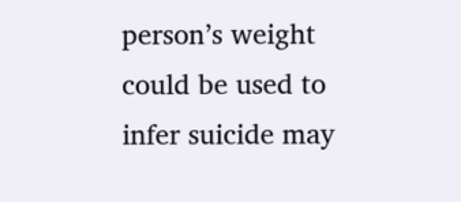person’s weight could be used to infer suicide may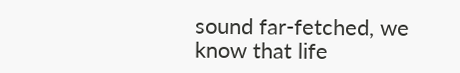sound far-fetched, we know that life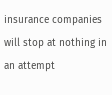insurance companies will stop at nothing in an attempt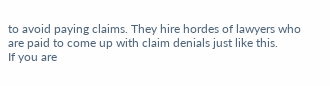to avoid paying claims. They hire hordes of lawyers who are paid to come up with claim denials just like this.
If you are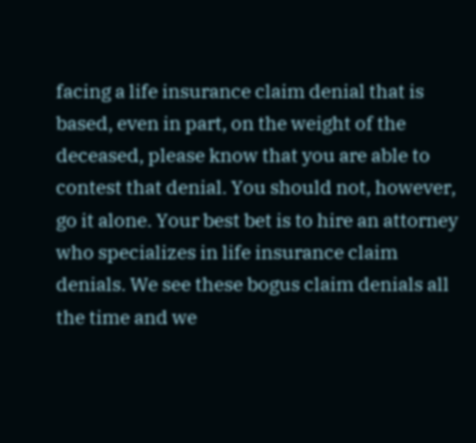facing a life insurance claim denial that is based, even in part, on the weight of the deceased, please know that you are able to contest that denial. You should not, however, go it alone. Your best bet is to hire an attorney who specializes in life insurance claim denials. We see these bogus claim denials all the time and we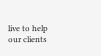live to help our clients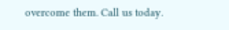overcome them. Call us today.